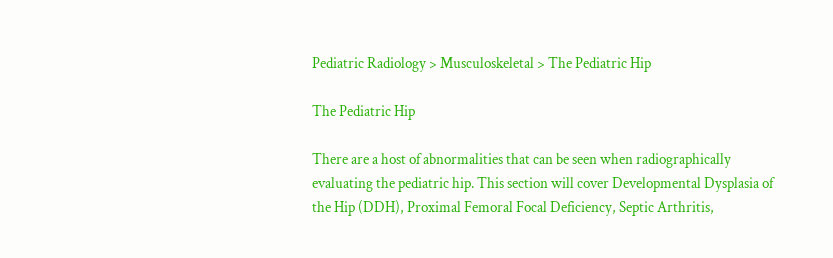Pediatric Radiology > Musculoskeletal > The Pediatric Hip

The Pediatric Hip

There are a host of abnormalities that can be seen when radiographically evaluating the pediatric hip. This section will cover Developmental Dysplasia of the Hip (DDH), Proximal Femoral Focal Deficiency, Septic Arthritis,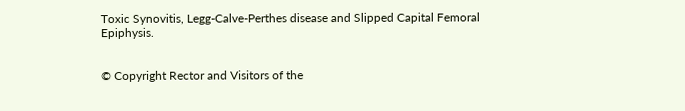Toxic Synovitis, Legg-Calve-Perthes disease and Slipped Capital Femoral Epiphysis.


© Copyright Rector and Visitors of the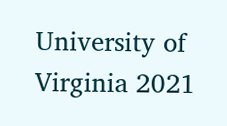University of Virginia 2021